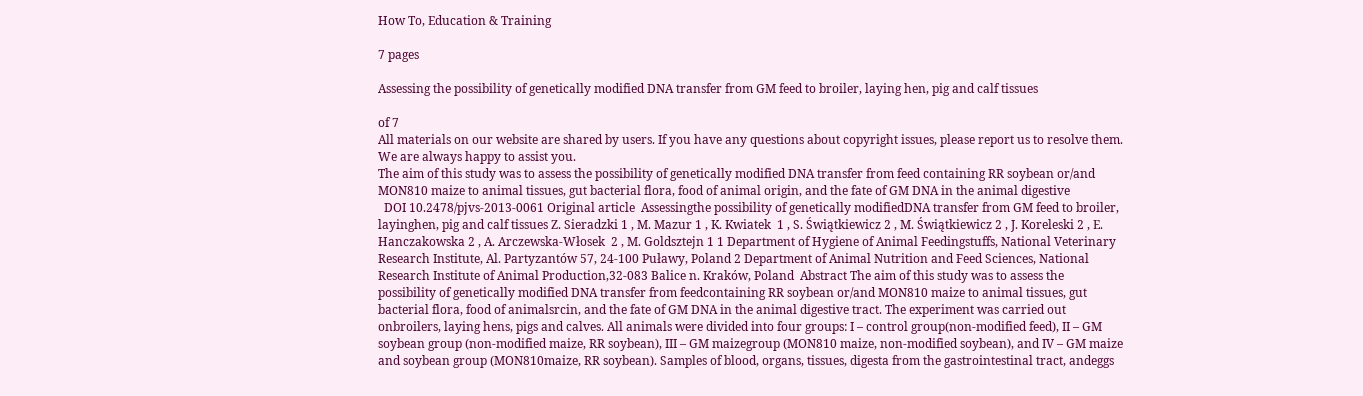How To, Education & Training

7 pages

Assessing the possibility of genetically modified DNA transfer from GM feed to broiler, laying hen, pig and calf tissues

of 7
All materials on our website are shared by users. If you have any questions about copyright issues, please report us to resolve them. We are always happy to assist you.
The aim of this study was to assess the possibility of genetically modified DNA transfer from feed containing RR soybean or/and MON810 maize to animal tissues, gut bacterial flora, food of animal origin, and the fate of GM DNA in the animal digestive
  DOI 10.2478/pjvs-2013-0061 Original article  Assessingthe possibility of genetically modifiedDNA transfer from GM feed to broiler, layinghen, pig and calf tissues Z. Sieradzki 1 , M. Mazur 1 , K. Kwiatek  1 , S. Świątkiewicz 2 , M. Świątkiewicz 2 , J. Koreleski 2 , E. Hanczakowska 2 , A. Arczewska-Włosek  2 , M. Goldsztejn 1 1 Department of Hygiene of Animal Feedingstuffs, National Veterinary Research Institute, Al. Partyzantów 57, 24-100 Puławy, Poland 2 Department of Animal Nutrition and Feed Sciences, National Research Institute of Animal Production,32-083 Balice n. Kraków, Poland  Abstract The aim of this study was to assess the possibility of genetically modified DNA transfer from feedcontaining RR soybean or/and MON810 maize to animal tissues, gut bacterial flora, food of animalsrcin, and the fate of GM DNA in the animal digestive tract. The experiment was carried out onbroilers, laying hens, pigs and calves. All animals were divided into four groups: I – control group(non-modified feed), II – GM soybean group (non-modified maize, RR soybean), III – GM maizegroup (MON810 maize, non-modified soybean), and IV – GM maize and soybean group (MON810maize, RR soybean). Samples of blood, organs, tissues, digesta from the gastrointestinal tract, andeggs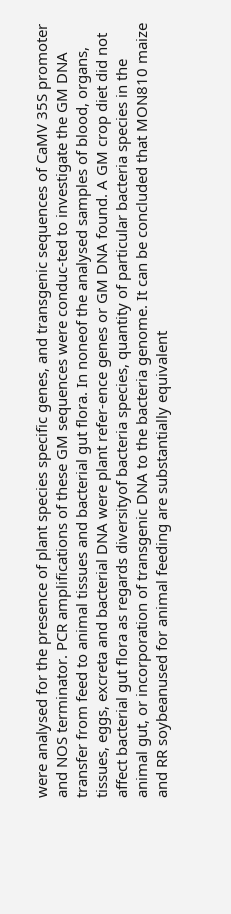were analysed for the presence of plant species specific genes, and transgenic sequences of CaMV 35S promoter and NOS terminator. PCR amplifications of these GM sequences were conduc-ted to investigate the GM DNA transfer from feed to animal tissues and bacterial gut flora. In noneof the analysed samples of blood, organs, tissues, eggs, excreta and bacterial DNA were plant refer-ence genes or GM DNA found. A GM crop diet did not affect bacterial gut flora as regards diversityof bacteria species, quantity of particular bacteria species in the animal gut, or incorporation of transgenic DNA to the bacteria genome. It can be concluded that MON810 maize and RR soybeanused for animal feeding are substantially equivalent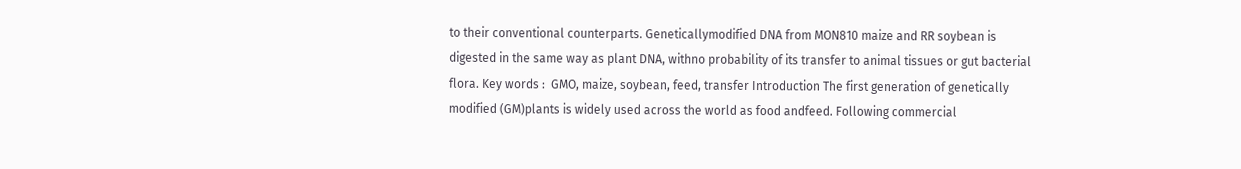to their conventional counterparts. Geneticallymodified DNA from MON810 maize and RR soybean is digested in the same way as plant DNA, withno probability of its transfer to animal tissues or gut bacterial flora. Key words :  GMO, maize, soybean, feed, transfer Introduction The first generation of genetically modified (GM)plants is widely used across the world as food andfeed. Following commercial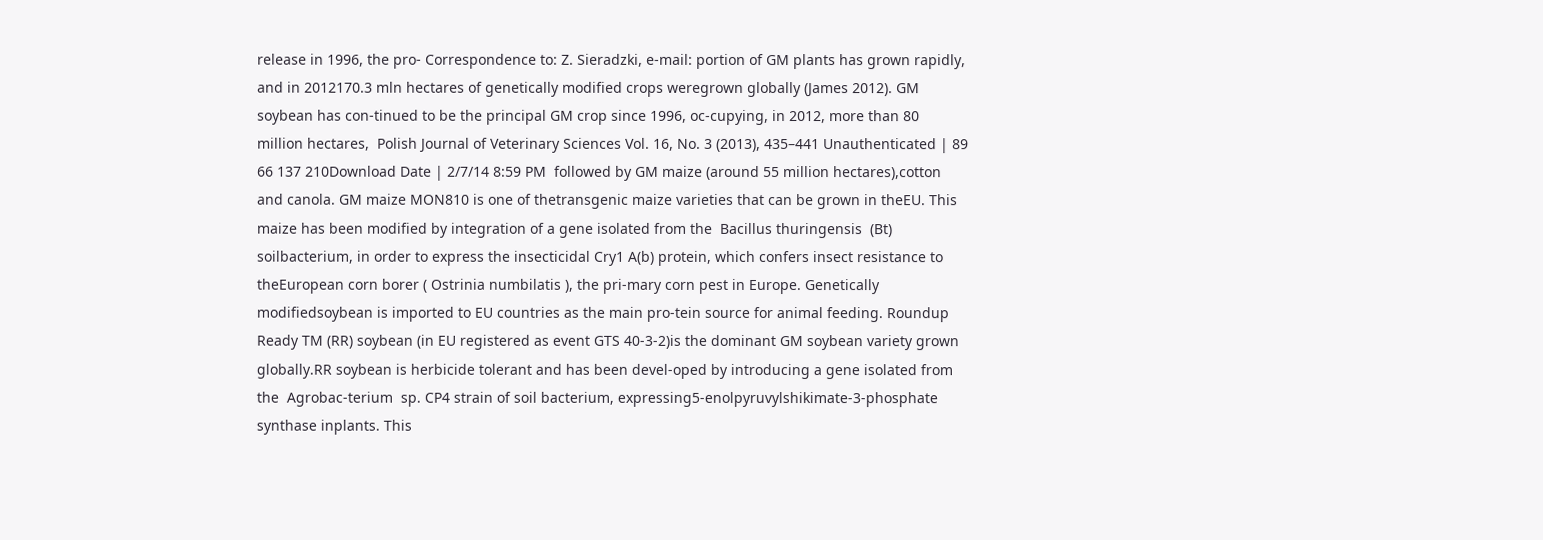release in 1996, the pro- Correspondence to: Z. Sieradzki, e-mail: portion of GM plants has grown rapidly, and in 2012170.3 mln hectares of genetically modified crops weregrown globally (James 2012). GM soybean has con-tinued to be the principal GM crop since 1996, oc-cupying, in 2012, more than 80 million hectares,  Polish Journal of Veterinary Sciences Vol. 16, No. 3 (2013), 435–441 Unauthenticated | 89 66 137 210Download Date | 2/7/14 8:59 PM  followed by GM maize (around 55 million hectares),cotton and canola. GM maize MON810 is one of thetransgenic maize varieties that can be grown in theEU. This maize has been modified by integration of a gene isolated from the  Bacillus thuringensis  (Bt) soilbacterium, in order to express the insecticidal Cry1 A(b) protein, which confers insect resistance to theEuropean corn borer ( Ostrinia numbilatis ), the pri-mary corn pest in Europe. Genetically modifiedsoybean is imported to EU countries as the main pro-tein source for animal feeding. Roundup Ready TM (RR) soybean (in EU registered as event GTS 40-3-2)is the dominant GM soybean variety grown globally.RR soybean is herbicide tolerant and has been devel-oped by introducing a gene isolated from the  Agrobac-terium  sp. CP4 strain of soil bacterium, expressing5-enolpyruvylshikimate-3-phosphate synthase inplants. This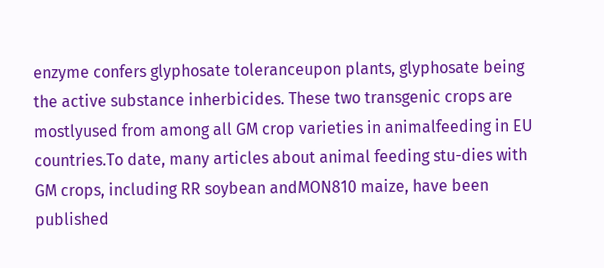enzyme confers glyphosate toleranceupon plants, glyphosate being the active substance inherbicides. These two transgenic crops are mostlyused from among all GM crop varieties in animalfeeding in EU countries.To date, many articles about animal feeding stu-dies with GM crops, including RR soybean andMON810 maize, have been published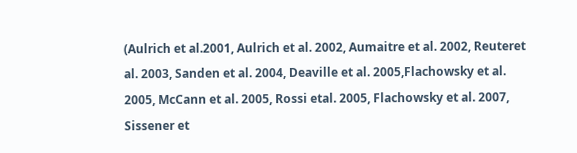(Aulrich et al.2001, Aulrich et al. 2002, Aumaitre et al. 2002, Reuteret al. 2003, Sanden et al. 2004, Deaville et al. 2005,Flachowsky et al. 2005, McCann et al. 2005, Rossi etal. 2005, Flachowsky et al. 2007, Sissener et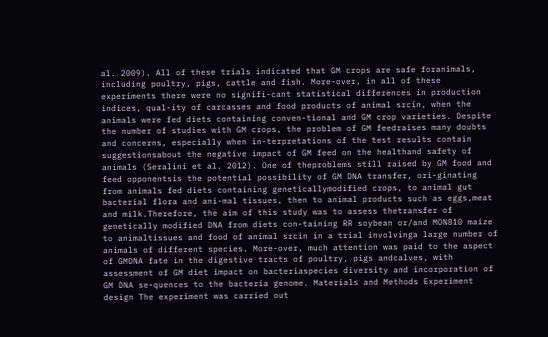al. 2009). All of these trials indicated that GM crops are safe foranimals, including poultry, pigs, cattle and fish. More-over, in all of these experiments there were no signifi-cant statistical differences in production indices, qual-ity of carcasses and food products of animal srcin, when the animals were fed diets containing conven-tional and GM crop varieties. Despite the number of studies with GM crops, the problem of GM feedraises many doubts and concerns, especially when in-terpretations of the test results contain suggestionsabout the negative impact of GM feed on the healthand safety of animals (Seralini et al. 2012). One of theproblems still raised by GM food and feed opponentsis the potential possibility of GM DNA transfer, ori-ginating from animals fed diets containing geneticallymodified crops, to animal gut bacterial flora and ani-mal tissues, then to animal products such as eggs,meat and milk.Therefore, the aim of this study was to assess thetransfer of genetically modified DNA from diets con-taining RR soybean or/and MON810 maize to animaltissues and food of animal srcin in a trial involvinga large number of animals of different species. More-over, much attention was paid to the aspect of GMDNA fate in the digestive tracts of poultry, pigs andcalves, with assessment of GM diet impact on bacteriaspecies diversity and incorporation of GM DNA se-quences to the bacteria genome. Materials and Methods Experiment design The experiment was carried out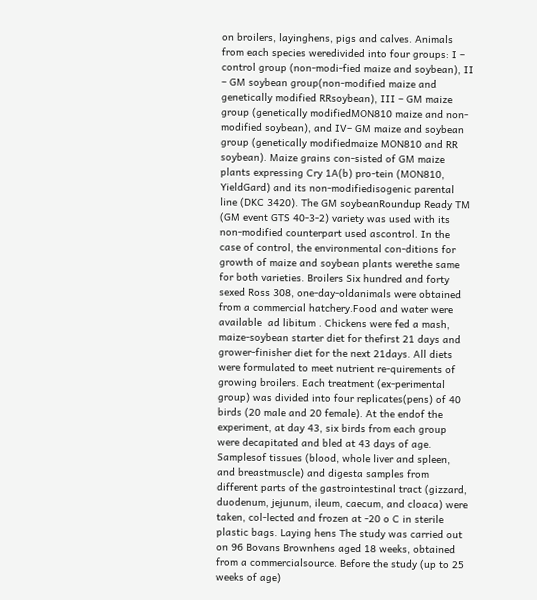on broilers, layinghens, pigs and calves. Animals from each species weredivided into four groups: I – control group (non-modi-fied maize and soybean), II – GM soybean group(non-modified maize and genetically modified RRsoybean), III – GM maize group (genetically modifiedMON810 maize and non-modified soybean), and IV– GM maize and soybean group (genetically modifiedmaize MON810 and RR soybean). Maize grains con-sisted of GM maize plants expressing Cry 1A(b) pro-tein (MON810, YieldGard) and its non-modifiedisogenic parental line (DKC 3420). The GM soybeanRoundup Ready TM (GM event GTS 40-3-2) variety was used with its non-modified counterpart used ascontrol. In the case of control, the environmental con-ditions for growth of maize and soybean plants werethe same for both varieties. Broilers Six hundred and forty sexed Ross 308, one-day-oldanimals were obtained from a commercial hatchery.Food and water were available  ad libitum . Chickens were fed a mash, maize-soybean starter diet for thefirst 21 days and grower-finisher diet for the next 21days. All diets were formulated to meet nutrient re-quirements of growing broilers. Each treatment (ex-perimental group) was divided into four replicates(pens) of 40 birds (20 male and 20 female). At the endof the experiment, at day 43, six birds from each group were decapitated and bled at 43 days of age. Samplesof tissues (blood, whole liver and spleen, and breastmuscle) and digesta samples from different parts of the gastrointestinal tract (gizzard, duodenum, jejunum, ileum, caecum, and cloaca) were taken, col-lected and frozen at -20 o C in sterile plastic bags. Laying hens The study was carried out on 96 Bovans Brownhens aged 18 weeks, obtained from a commercialsource. Before the study (up to 25 weeks of age)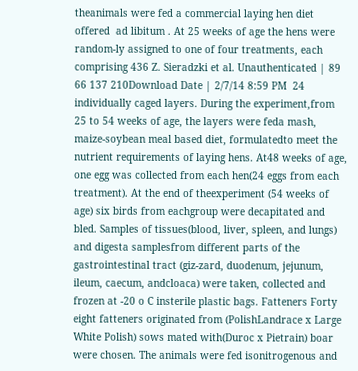theanimals were fed a commercial laying hen diet offered  ad libitum . At 25 weeks of age the hens were random-ly assigned to one of four treatments, each comprising 436 Z. Sieradzki et al. Unauthenticated | 89 66 137 210Download Date | 2/7/14 8:59 PM  24 individually caged layers. During the experiment,from 25 to 54 weeks of age, the layers were feda mash, maize-soybean meal based diet, formulatedto meet the nutrient requirements of laying hens. At48 weeks of age, one egg was collected from each hen(24 eggs from each treatment). At the end of theexperiment (54 weeks of age) six birds from eachgroup were decapitated and bled. Samples of tissues(blood, liver, spleen, and lungs) and digesta samplesfrom different parts of the gastrointestinal tract (giz-zard, duodenum, jejunum, ileum, caecum, andcloaca) were taken, collected and frozen at -20 o C insterile plastic bags. Fatteners Forty eight fatteners originated from (PolishLandrace x Large White Polish) sows mated with(Duroc x Pietrain) boar were chosen. The animals were fed isonitrogenous and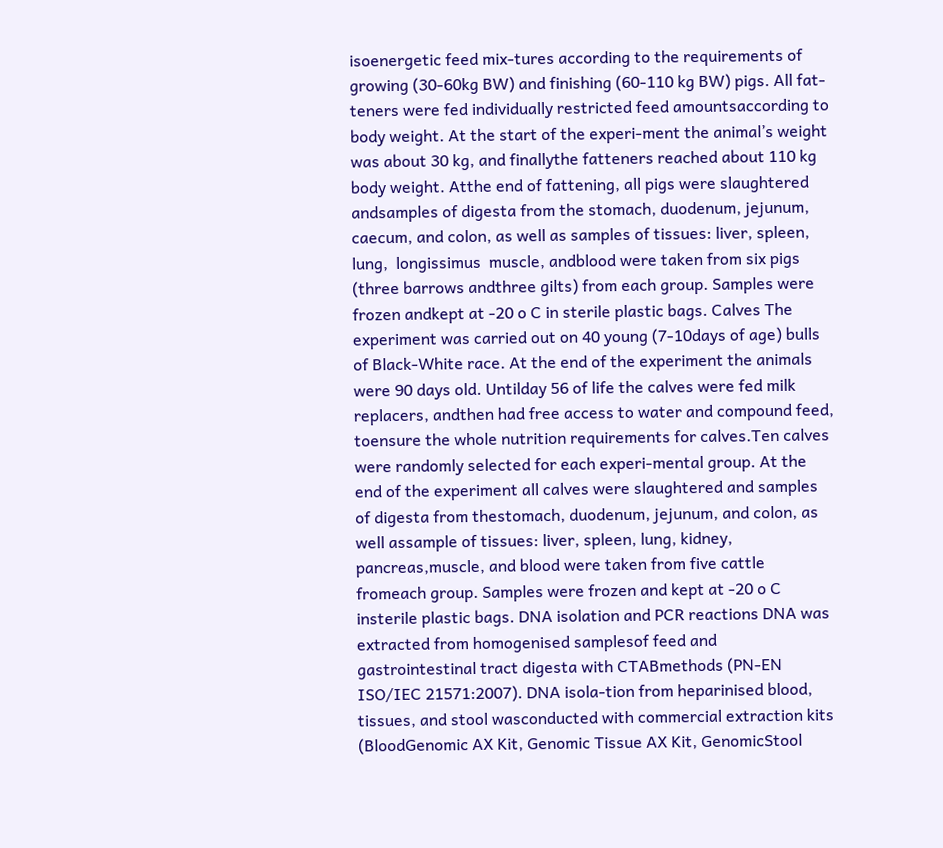isoenergetic feed mix-tures according to the requirements of growing (30-60kg BW) and finishing (60-110 kg BW) pigs. All fat-teners were fed individually restricted feed amountsaccording to body weight. At the start of the experi-ment the animal’s weight was about 30 kg, and finallythe fatteners reached about 110 kg body weight. Atthe end of fattening, all pigs were slaughtered andsamples of digesta from the stomach, duodenum, jejunum, caecum, and colon, as well as samples of tissues: liver, spleen, lung,  longissimus  muscle, andblood were taken from six pigs (three barrows andthree gilts) from each group. Samples were frozen andkept at -20 o C in sterile plastic bags. Calves The experiment was carried out on 40 young (7-10days of age) bulls of Black-White race. At the end of the experiment the animals were 90 days old. Untilday 56 of life the calves were fed milk replacers, andthen had free access to water and compound feed, toensure the whole nutrition requirements for calves.Ten calves were randomly selected for each experi-mental group. At the end of the experiment all calves were slaughtered and samples of digesta from thestomach, duodenum, jejunum, and colon, as well assample of tissues: liver, spleen, lung, kidney, pancreas,muscle, and blood were taken from five cattle fromeach group. Samples were frozen and kept at -20 o C insterile plastic bags. DNA isolation and PCR reactions DNA was extracted from homogenised samplesof feed and gastrointestinal tract digesta with CTABmethods (PN-EN ISO/IEC 21571:2007). DNA isola-tion from heparinised blood, tissues, and stool wasconducted with commercial extraction kits (BloodGenomic AX Kit, Genomic Tissue AX Kit, GenomicStool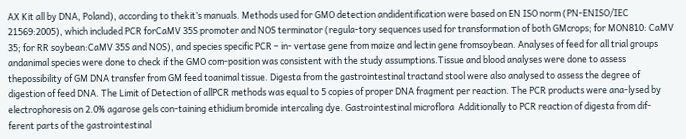AX Kit all by DNA, Poland), according to thekit’s manuals. Methods used for GMO detection andidentification were based on EN ISO norm (PN-ENISO/IEC 21569:2005), which included PCR forCaMV 35S promoter and NOS terminator (regula-tory sequences used for transformation of both GMcrops; for MON810: CaMV 35; for RR soybean:CaMV 35S and NOS), and species specific PCR – in- vertase gene from maize and lectin gene fromsoybean. Analyses of feed for all trial groups andanimal species were done to check if the GMO com-position was consistent with the study assumptions.Tissue and blood analyses were done to assess thepossibility of GM DNA transfer from GM feed toanimal tissue. Digesta from the gastrointestinal tractand stool were also analysed to assess the degree of digestion of feed DNA. The Limit of Detection of allPCR methods was equal to 5 copies of proper DNA fragment per reaction. The PCR products were ana-lysed by electrophoresis on 2.0% agarose gels con-taining ethidium bromide intercaling dye. Gastrointestinal microflora  Additionally to PCR reaction of digesta from dif-ferent parts of the gastrointestinal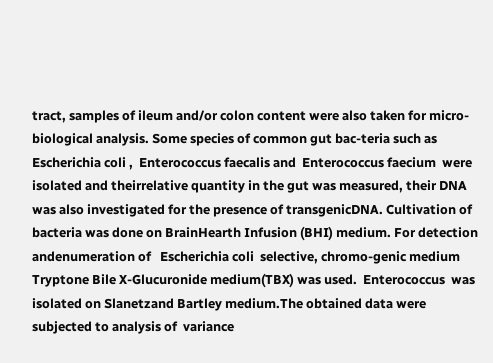tract, samples of ileum and/or colon content were also taken for micro-biological analysis. Some species of common gut bac-teria such as  Escherichia coli ,  Enterococcus faecalis and  Enterococcus faecium  were isolated and theirrelative quantity in the gut was measured, their DNA  was also investigated for the presence of transgenicDNA. Cultivation of bacteria was done on BrainHearth Infusion (BHI) medium. For detection andenumeration of   Escherichia coli  selective, chromo-genic medium Tryptone Bile X-Glucuronide medium(TBX) was used.  Enterococcus  was isolated on Slanetzand Bartley medium.The obtained data were subjected to analysis of  variance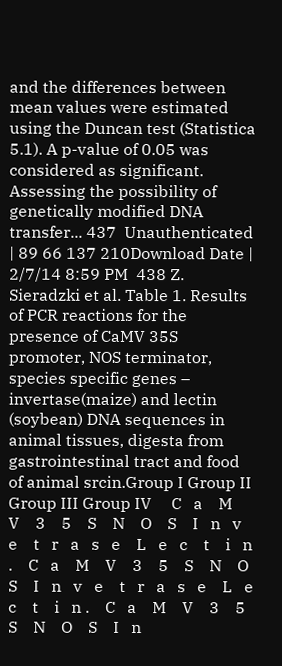and the differences between mean values were estimated using the Duncan test (Statistica 5.1). A p-value of 0.05 was considered as significant.  Assessing the possibility of genetically modified DNA transfer... 437  Unauthenticated | 89 66 137 210Download Date | 2/7/14 8:59 PM  438 Z. Sieradzki et al. Table 1. Results of PCR reactions for the presence of CaMV 35S promoter, NOS terminator, species specific genes – invertase(maize) and lectin (soybean) DNA sequences in animal tissues, digesta from gastrointestinal tract and food of animal srcin.Group I Group II Group III Group IV     C   a    M    V    3    5    S    N    O    S    I   n   v   e    t   r   a   s   e    L   e   c    t    i   n .    C   a    M    V    3    5    S    N    O    S    I   n   v   e    t   r   a   s   e    L   e   c    t    i   n .    C   a    M    V    3    5    S    N    O    S    I   n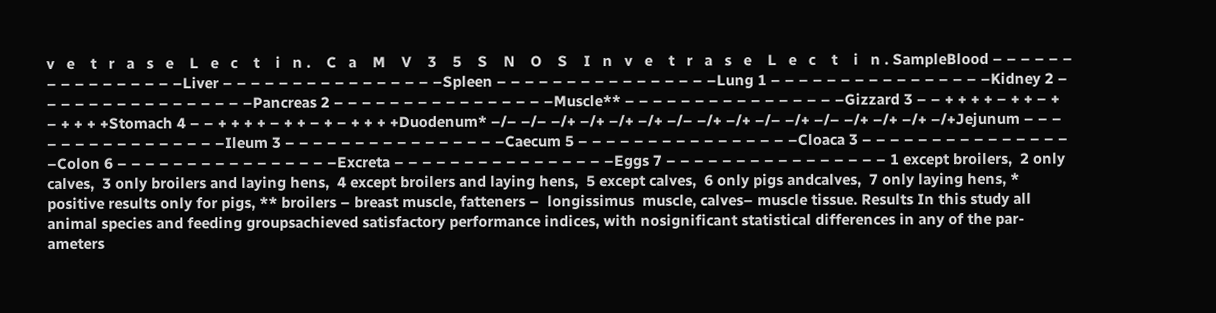v   e    t   r   a   s   e    L   e   c    t    i   n .    C   a    M    V    3    5    S    N    O    S    I   n   v   e    t   r   a   s   e    L   e   c    t    i   n . SampleBlood – – – – – – – – – – – – – – – –Liver – – – – – – – – – – – – – – – –Spleen – – – – – – – – – – – – – – – –Lung 1 – – – – – – – – – – – – – – – –Kidney 2 – – – – – – – – – – – – – – – –Pancreas 2 – – – – – – – – – – – – – – – –Muscle** – – – – – – – – – – – – – – – –Gizzard 3 – – + + + + – + + – + – + + + +Stomach 4 – – + + + + – + + – + – + + + +Duodenum* –/– –/– –/+ –/+ –/+ –/+ –/– –/+ –/+ –/– –/+ –/– –/+ –/+ –/+ –/+Jejunum – – – – – – – – – – – – – – – –Ileum 3 – – – – – – – – – – – – – – – –Caecum 5 – – – – – – – – – – – – – – – –Cloaca 3 – – – – – – – – – – – – – – – –Colon 6 – – – – – – – – – – – – – – – –Excreta – – – – – – – – – – – – – – – –Eggs 7 – – – – – – – – – – – – – – – – 1 except broilers,  2 only calves,  3 only broilers and laying hens,  4 except broilers and laying hens,  5 except calves,  6 only pigs andcalves,  7 only laying hens, * positive results only for pigs, ** broilers – breast muscle, fatteners –  longissimus  muscle, calves– muscle tissue. Results In this study all animal species and feeding groupsachieved satisfactory performance indices, with nosignificant statistical differences in any of the par-ameters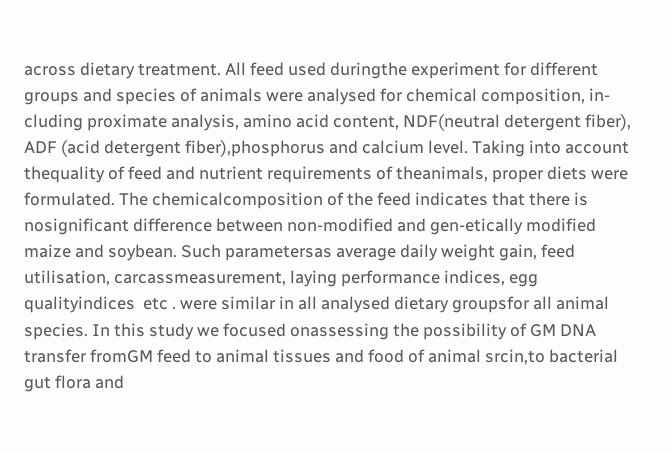across dietary treatment. All feed used duringthe experiment for different groups and species of animals were analysed for chemical composition, in-cluding proximate analysis, amino acid content, NDF(neutral detergent fiber), ADF (acid detergent fiber),phosphorus and calcium level. Taking into account thequality of feed and nutrient requirements of theanimals, proper diets were formulated. The chemicalcomposition of the feed indicates that there is nosignificant difference between non-modified and gen-etically modified maize and soybean. Such parametersas average daily weight gain, feed utilisation, carcassmeasurement, laying performance indices, egg qualityindices  etc . were similar in all analysed dietary groupsfor all animal species. In this study we focused onassessing the possibility of GM DNA transfer fromGM feed to animal tissues and food of animal srcin,to bacterial gut flora and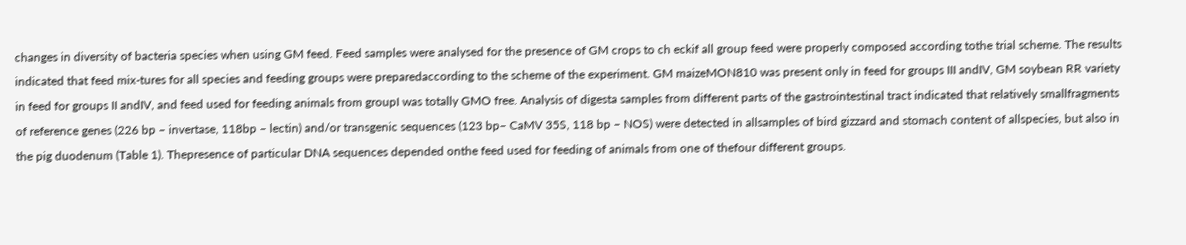changes in diversity of bacteria species when using GM feed. Feed samples were analysed for the presence of GM crops to ch eckif all group feed were properly composed according tothe trial scheme. The results indicated that feed mix-tures for all species and feeding groups were preparedaccording to the scheme of the experiment. GM maizeMON810 was present only in feed for groups III andIV, GM soybean RR variety in feed for groups II andIV, and feed used for feeding animals from groupI was totally GMO free. Analysis of digesta samples from different parts of the gastrointestinal tract indicated that relatively smallfragments of reference genes (226 bp – invertase, 118bp – lectin) and/or transgenic sequences (123 bp– CaMV 35S, 118 bp – NOS) were detected in allsamples of bird gizzard and stomach content of allspecies, but also in the pig duodenum (Table 1). Thepresence of particular DNA sequences depended onthe feed used for feeding of animals from one of thefour different groups.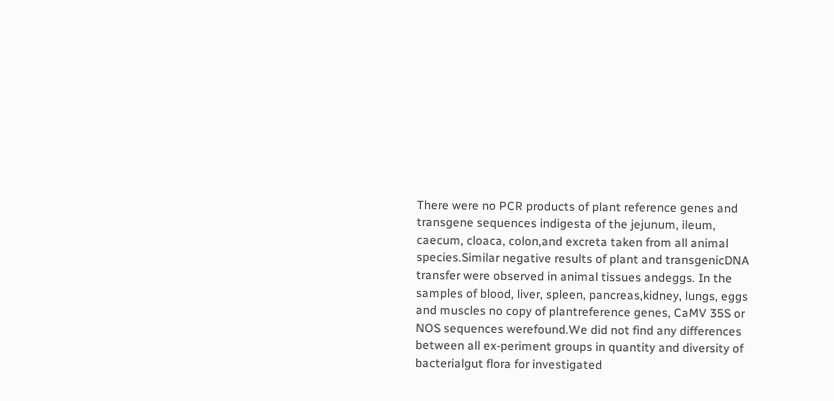There were no PCR products of plant reference genes and transgene sequences indigesta of the jejunum, ileum, caecum, cloaca, colon,and excreta taken from all animal species.Similar negative results of plant and transgenicDNA transfer were observed in animal tissues andeggs. In the samples of blood, liver, spleen, pancreas,kidney, lungs, eggs and muscles no copy of plantreference genes, CaMV 35S or NOS sequences werefound.We did not find any differences between all ex-periment groups in quantity and diversity of bacterialgut flora for investigated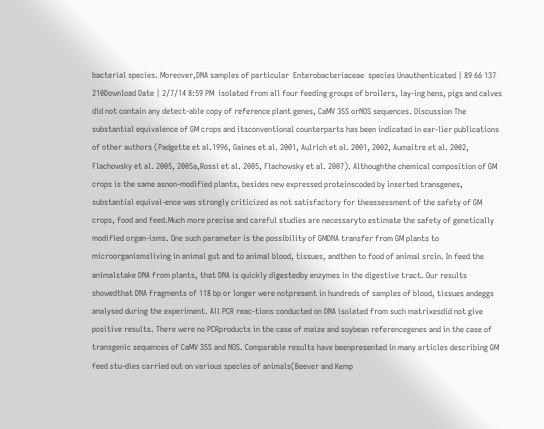bacterial species. Moreover,DNA samples of particular  Enterobacteriaceae  species Unauthenticated | 89 66 137 210Download Date | 2/7/14 8:59 PM  isolated from all four feeding groups of broilers, lay-ing hens, pigs and calves did not contain any detect-able copy of reference plant genes, CaMV 35S orNOS sequences. Discussion The substantial equivalence of GM crops and itsconventional counterparts has been indicated in ear-lier publications of other authors (Padgette et al.1996, Gaines et al. 2001, Aulrich et al. 2001, 2002, Aumaitre et al. 2002, Flachowsky et al. 2005, 2005a,Rossi et al. 2005, Flachowsky et al. 2007). Althoughthe chemical composition of GM crops is the same asnon-modified plants, besides new expressed proteinscoded by inserted transgenes, substantial equival-ence was strongly criticized as not satisfactory for theassessment of the safety of GM crops, food and feed.Much more precise and careful studies are necessaryto estimate the safety of genetically modified organ-isms. One such parameter is the possibility of GMDNA transfer from GM plants to microorganismsliving in animal gut and to animal blood, tissues, andthen to food of animal srcin. In feed the animalstake DNA from plants, that DNA is quickly digestedby enzymes in the digestive tract. Our results showedthat DNA fragments of 118 bp or longer were notpresent in hundreds of samples of blood, tissues andeggs analysed during the experiment. All PCR reac-tions conducted on DNA isolated from such matrixesdid not give positive results. There were no PCRproducts in the case of maize and soybean referencegenes and in the case of transgenic sequences of CaMV 35S and NOS. Comparable results have beenpresented in many articles describing GM feed stu-dies carried out on various species of animals(Beever and Kemp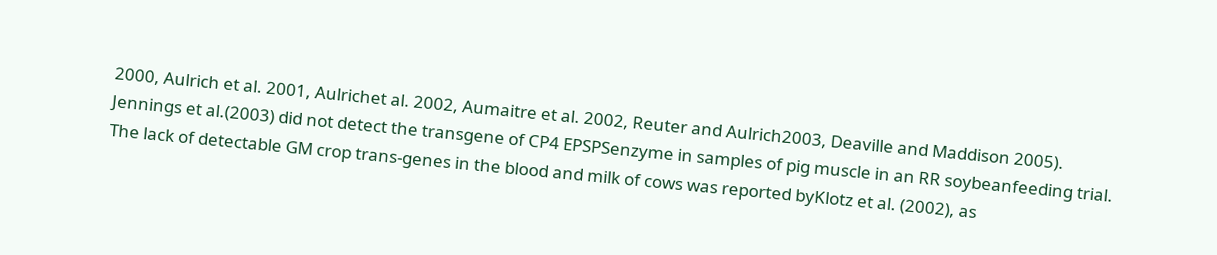2000, Aulrich et al. 2001, Aulrichet al. 2002, Aumaitre et al. 2002, Reuter and Aulrich2003, Deaville and Maddison 2005). Jennings et al.(2003) did not detect the transgene of CP4 EPSPSenzyme in samples of pig muscle in an RR soybeanfeeding trial. The lack of detectable GM crop trans-genes in the blood and milk of cows was reported byKlotz et al. (2002), as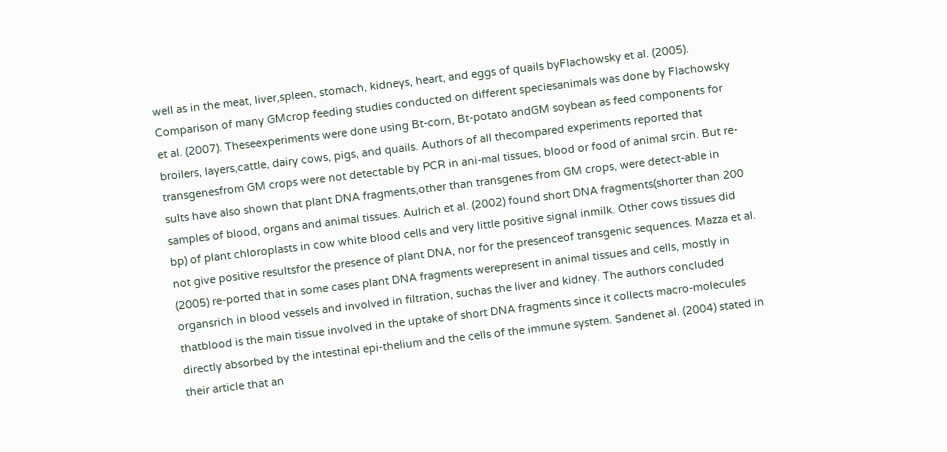well as in the meat, liver,spleen, stomach, kidneys, heart, and eggs of quails byFlachowsky et al. (2005). Comparison of many GMcrop feeding studies conducted on different speciesanimals was done by Flachowsky et al. (2007). Theseexperiments were done using Bt-corn, Bt-potato andGM soybean as feed components for broilers, layers,cattle, dairy cows, pigs, and quails. Authors of all thecompared experiments reported that transgenesfrom GM crops were not detectable by PCR in ani-mal tissues, blood or food of animal srcin. But re-sults have also shown that plant DNA fragments,other than transgenes from GM crops, were detect-able in samples of blood, organs and animal tissues. Aulrich et al. (2002) found short DNA fragments(shorter than 200 bp) of plant chloroplasts in cow white blood cells and very little positive signal inmilk. Other cows tissues did not give positive resultsfor the presence of plant DNA, nor for the presenceof transgenic sequences. Mazza et al. (2005) re-ported that in some cases plant DNA fragments werepresent in animal tissues and cells, mostly in organsrich in blood vessels and involved in filtration, suchas the liver and kidney. The authors concluded thatblood is the main tissue involved in the uptake of short DNA fragments since it collects macro-molecules directly absorbed by the intestinal epi-thelium and the cells of the immune system. Sandenet al. (2004) stated in their article that an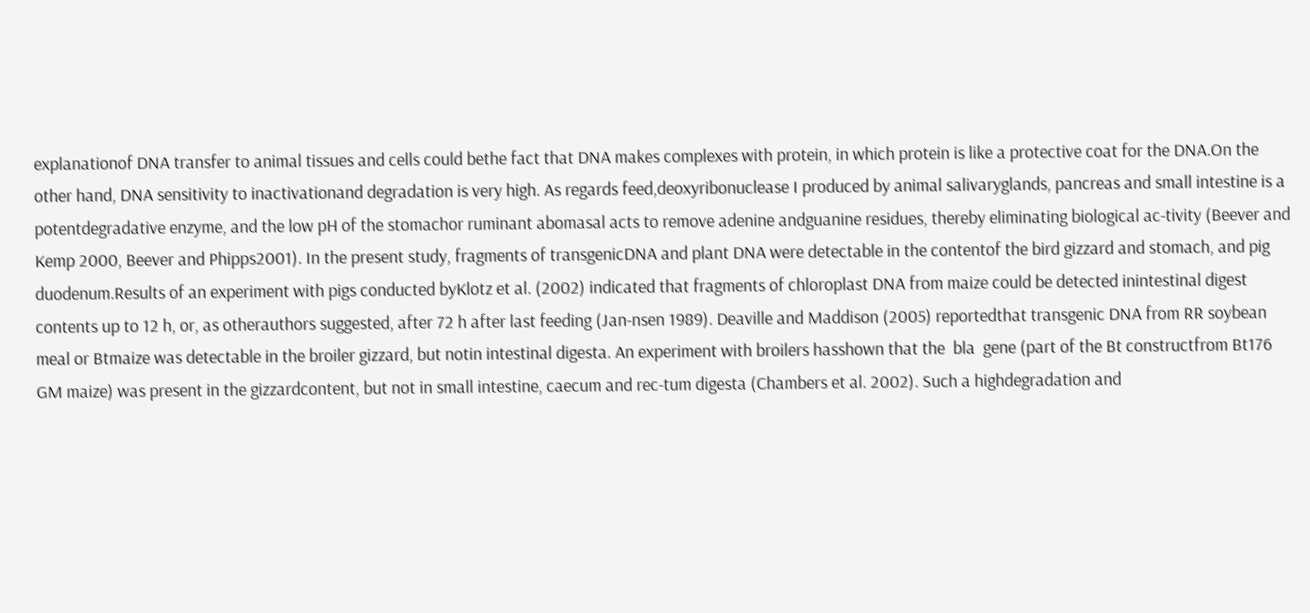explanationof DNA transfer to animal tissues and cells could bethe fact that DNA makes complexes with protein, in which protein is like a protective coat for the DNA.On the other hand, DNA sensitivity to inactivationand degradation is very high. As regards feed,deoxyribonuclease I produced by animal salivaryglands, pancreas and small intestine is a potentdegradative enzyme, and the low pH of the stomachor ruminant abomasal acts to remove adenine andguanine residues, thereby eliminating biological ac-tivity (Beever and Kemp 2000, Beever and Phipps2001). In the present study, fragments of transgenicDNA and plant DNA were detectable in the contentof the bird gizzard and stomach, and pig duodenum.Results of an experiment with pigs conducted byKlotz et al. (2002) indicated that fragments of chloroplast DNA from maize could be detected inintestinal digest contents up to 12 h, or, as otherauthors suggested, after 72 h after last feeding (Jan-nsen 1989). Deaville and Maddison (2005) reportedthat transgenic DNA from RR soybean meal or Btmaize was detectable in the broiler gizzard, but notin intestinal digesta. An experiment with broilers hasshown that the  bla  gene (part of the Bt constructfrom Bt176 GM maize) was present in the gizzardcontent, but not in small intestine, caecum and rec-tum digesta (Chambers et al. 2002). Such a highdegradation and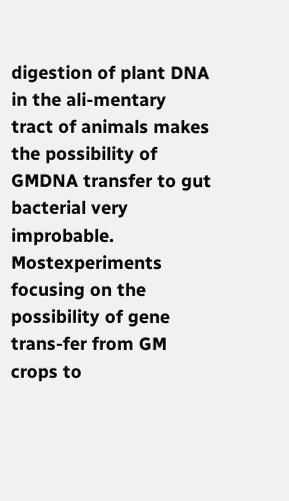digestion of plant DNA in the ali-mentary tract of animals makes the possibility of GMDNA transfer to gut bacterial very improbable. Mostexperiments focusing on the possibility of gene trans-fer from GM crops to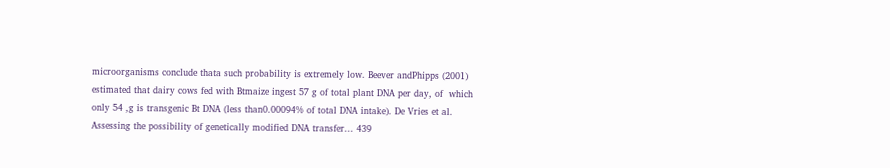microorganisms conclude thata such probability is extremely low. Beever andPhipps (2001) estimated that dairy cows fed with Btmaize ingest 57 g of total plant DNA per day, of  which only 54 ,g is transgenic Bt DNA (less than0.00094% of total DNA intake). De Vries et al.  Assessing the possibility of genetically modified DNA transfer... 439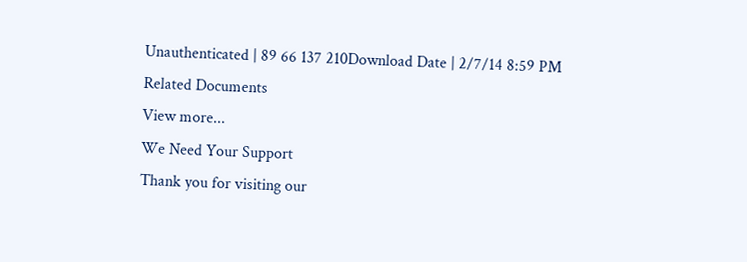Unauthenticated | 89 66 137 210Download Date | 2/7/14 8:59 PM
Related Documents
View more...
We Need Your Support
Thank you for visiting our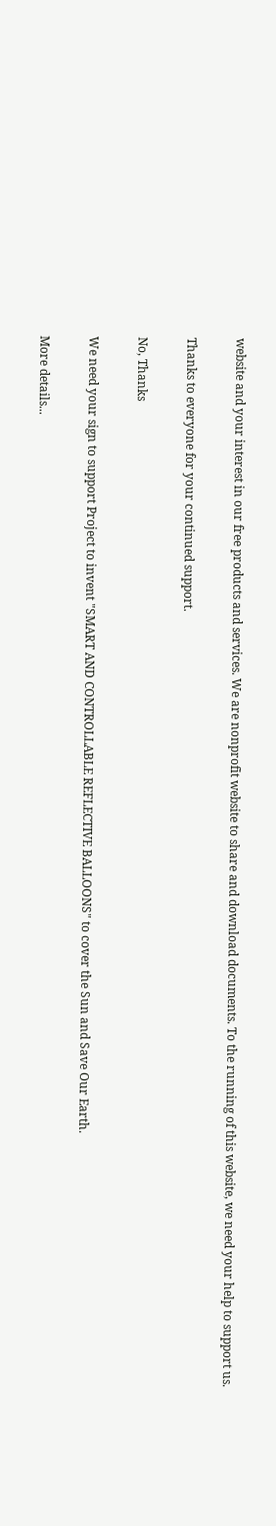website and your interest in our free products and services. We are nonprofit website to share and download documents. To the running of this website, we need your help to support us.

Thanks to everyone for your continued support.

No, Thanks

We need your sign to support Project to invent "SMART AND CONTROLLABLE REFLECTIVE BALLOONS" to cover the Sun and Save Our Earth.

More details...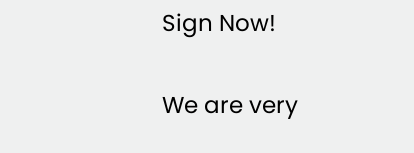Sign Now!

We are very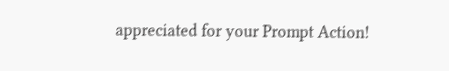appreciated for your Prompt Action!